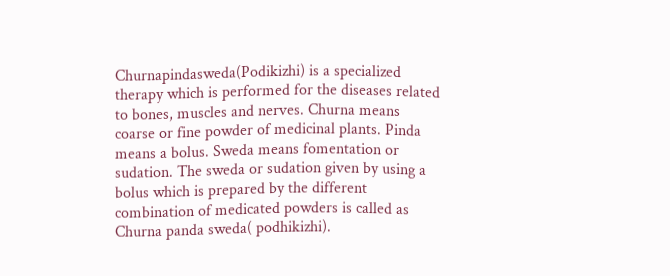Churnapindasweda(Podikizhi) is a specialized therapy which is performed for the diseases related to bones, muscles and nerves. Churna means coarse or fine powder of medicinal plants. Pinda means a bolus. Sweda means fomentation or sudation. The sweda or sudation given by using a bolus which is prepared by the different combination of medicated powders is called as Churna panda sweda( podhikizhi).